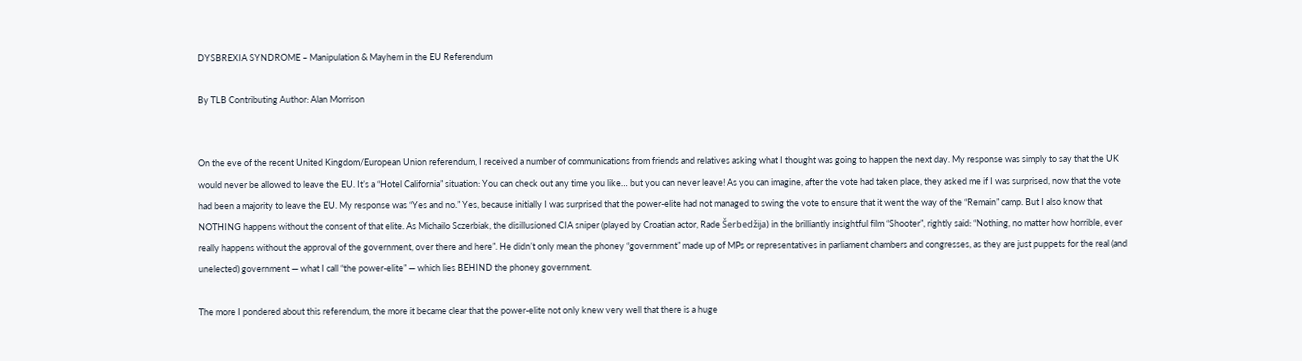DYSBREXIA SYNDROME – Manipulation & Mayhem in the EU Referendum

By TLB Contributing Author: Alan Morrison


On the eve of the recent United Kingdom/European Union referendum, I received a number of communications from friends and relatives asking what I thought was going to happen the next day. My response was simply to say that the UK would never be allowed to leave the EU. It’s a “Hotel California” situation: You can check out any time you like… but you can never leave! As you can imagine, after the vote had taken place, they asked me if I was surprised, now that the vote had been a majority to leave the EU. My response was “Yes and no.” Yes, because initially I was surprised that the power-elite had not managed to swing the vote to ensure that it went the way of the “Remain” camp. But I also know that NOTHING happens without the consent of that elite. As Michailo Sczerbiak, the disillusioned CIA sniper (played by Croatian actor, Rade Šerbedžija) in the brilliantly insightful film “Shooter”, rightly said: “Nothing, no matter how horrible, ever really happens without the approval of the government, over there and here”. He didn’t only mean the phoney “government” made up of MPs or representatives in parliament chambers and congresses, as they are just puppets for the real (and unelected) government — what I call “the power-elite” — which lies BEHIND the phoney government.

The more I pondered about this referendum, the more it became clear that the power-elite not only knew very well that there is a huge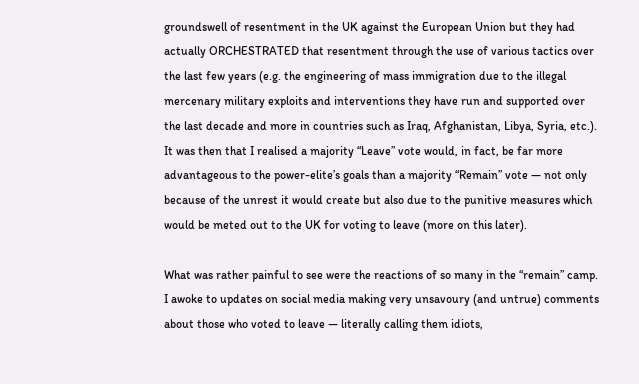groundswell of resentment in the UK against the European Union but they had actually ORCHESTRATED that resentment through the use of various tactics over the last few years (e.g. the engineering of mass immigration due to the illegal mercenary military exploits and interventions they have run and supported over the last decade and more in countries such as Iraq, Afghanistan, Libya, Syria, etc.). It was then that I realised a majority “Leave” vote would, in fact, be far more advantageous to the power-elite’s goals than a majority “Remain” vote — not only because of the unrest it would create but also due to the punitive measures which would be meted out to the UK for voting to leave (more on this later).

What was rather painful to see were the reactions of so many in the “remain” camp. I awoke to updates on social media making very unsavoury (and untrue) comments about those who voted to leave — literally calling them idiots,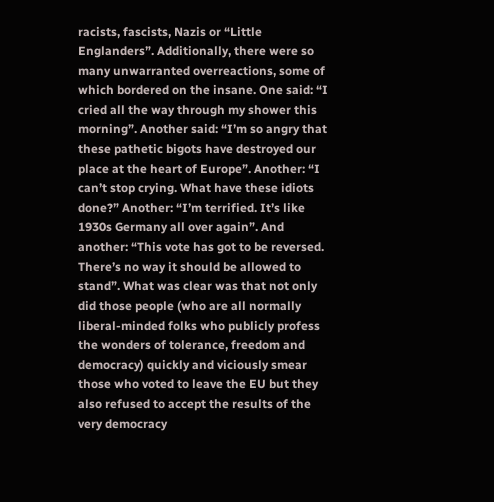racists, fascists, Nazis or “Little Englanders”. Additionally, there were so many unwarranted overreactions, some of which bordered on the insane. One said: “I cried all the way through my shower this morning”. Another said: “I’m so angry that these pathetic bigots have destroyed our place at the heart of Europe”. Another: “I can’t stop crying. What have these idiots done?” Another: “I’m terrified. It’s like 1930s Germany all over again”. And another: “This vote has got to be reversed. There’s no way it should be allowed to stand”. What was clear was that not only did those people (who are all normally liberal-minded folks who publicly profess the wonders of tolerance, freedom and democracy) quickly and viciously smear those who voted to leave the EU but they also refused to accept the results of the very democracy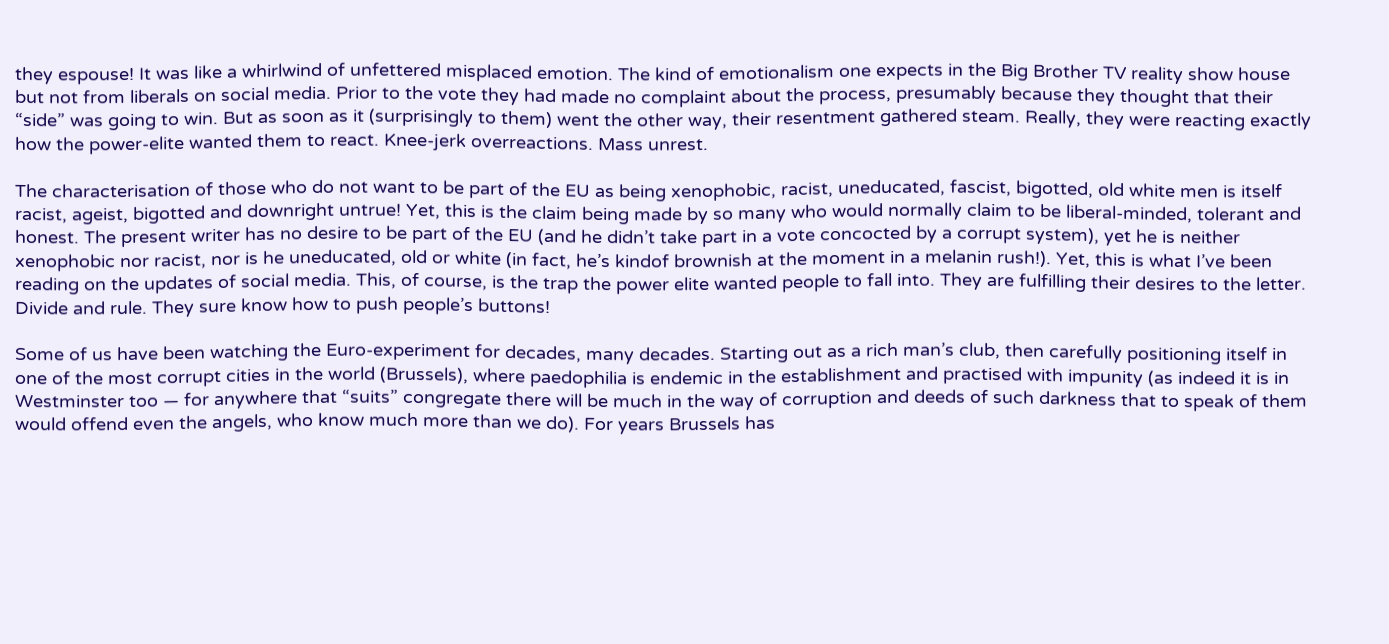they espouse! It was like a whirlwind of unfettered misplaced emotion. The kind of emotionalism one expects in the Big Brother TV reality show house but not from liberals on social media. Prior to the vote they had made no complaint about the process, presumably because they thought that their “side” was going to win. But as soon as it (surprisingly to them) went the other way, their resentment gathered steam. Really, they were reacting exactly how the power-elite wanted them to react. Knee-jerk overreactions. Mass unrest.

The characterisation of those who do not want to be part of the EU as being xenophobic, racist, uneducated, fascist, bigotted, old white men is itself racist, ageist, bigotted and downright untrue! Yet, this is the claim being made by so many who would normally claim to be liberal-minded, tolerant and honest. The present writer has no desire to be part of the EU (and he didn’t take part in a vote concocted by a corrupt system), yet he is neither xenophobic nor racist, nor is he uneducated, old or white (in fact, he’s kindof brownish at the moment in a melanin rush!). Yet, this is what I’ve been reading on the updates of social media. This, of course, is the trap the power elite wanted people to fall into. They are fulfilling their desires to the letter. Divide and rule. They sure know how to push people’s buttons!

Some of us have been watching the Euro-experiment for decades, many decades. Starting out as a rich man’s club, then carefully positioning itself in one of the most corrupt cities in the world (Brussels), where paedophilia is endemic in the establishment and practised with impunity (as indeed it is in Westminster too — for anywhere that “suits” congregate there will be much in the way of corruption and deeds of such darkness that to speak of them would offend even the angels, who know much more than we do). For years Brussels has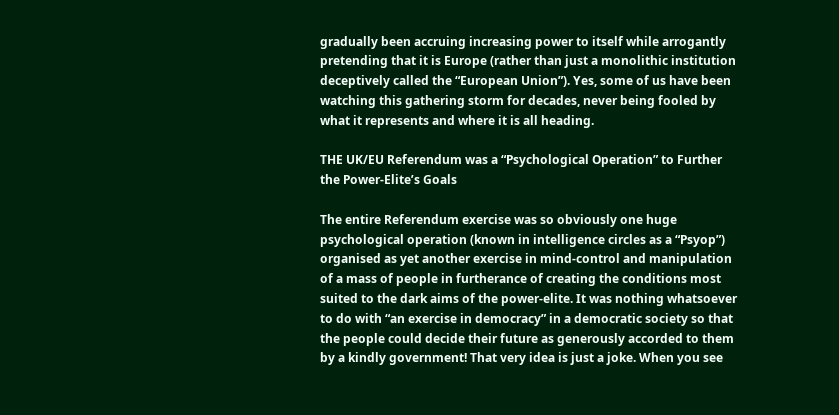gradually been accruing increasing power to itself while arrogantly pretending that it is Europe (rather than just a monolithic institution deceptively called the “European Union”). Yes, some of us have been watching this gathering storm for decades, never being fooled by what it represents and where it is all heading.

THE UK/EU Referendum was a “Psychological Operation” to Further the Power-Elite’s Goals

The entire Referendum exercise was so obviously one huge psychological operation (known in intelligence circles as a “Psyop”) organised as yet another exercise in mind-control and manipulation of a mass of people in furtherance of creating the conditions most suited to the dark aims of the power-elite. It was nothing whatsoever to do with “an exercise in democracy” in a democratic society so that the people could decide their future as generously accorded to them by a kindly government! That very idea is just a joke. When you see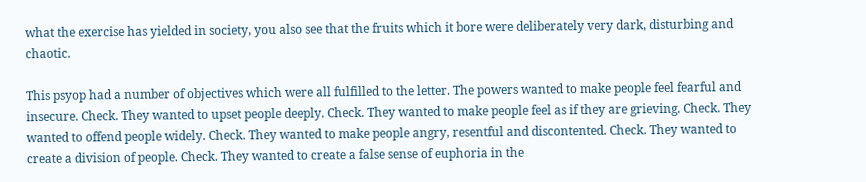what the exercise has yielded in society, you also see that the fruits which it bore were deliberately very dark, disturbing and chaotic.

This psyop had a number of objectives which were all fulfilled to the letter. The powers wanted to make people feel fearful and insecure. Check. They wanted to upset people deeply. Check. They wanted to make people feel as if they are grieving. Check. They wanted to offend people widely. Check. They wanted to make people angry, resentful and discontented. Check. They wanted to create a division of people. Check. They wanted to create a false sense of euphoria in the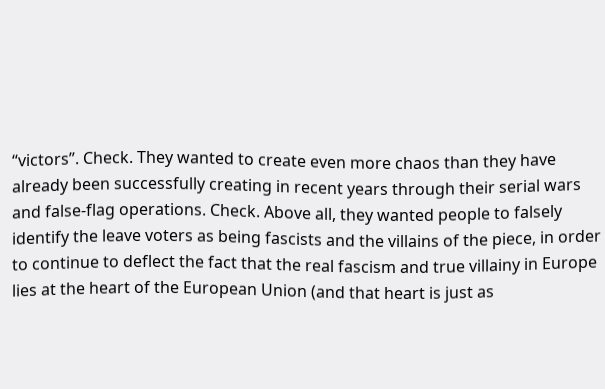“victors”. Check. They wanted to create even more chaos than they have already been successfully creating in recent years through their serial wars and false-flag operations. Check. Above all, they wanted people to falsely identify the leave voters as being fascists and the villains of the piece, in order to continue to deflect the fact that the real fascism and true villainy in Europe lies at the heart of the European Union (and that heart is just as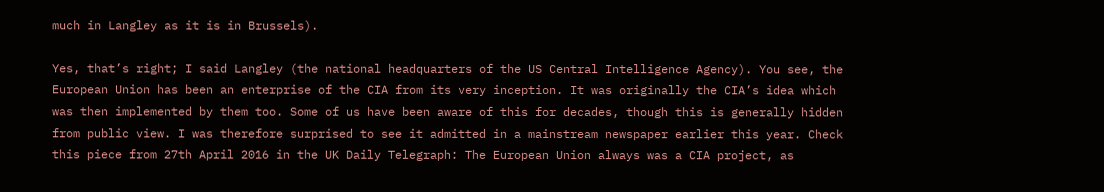much in Langley as it is in Brussels).

Yes, that’s right; I said Langley (the national headquarters of the US Central Intelligence Agency). You see, the European Union has been an enterprise of the CIA from its very inception. It was originally the CIA’s idea which was then implemented by them too. Some of us have been aware of this for decades, though this is generally hidden from public view. I was therefore surprised to see it admitted in a mainstream newspaper earlier this year. Check this piece from 27th April 2016 in the UK Daily Telegraph: The European Union always was a CIA project, as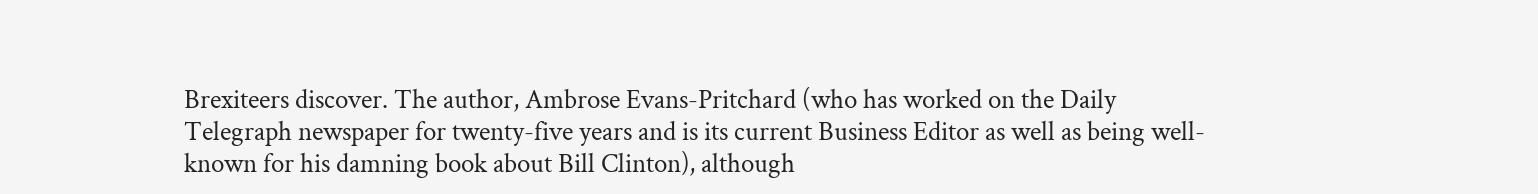Brexiteers discover. The author, Ambrose Evans-Pritchard (who has worked on the Daily Telegraph newspaper for twenty-five years and is its current Business Editor as well as being well-known for his damning book about Bill Clinton), although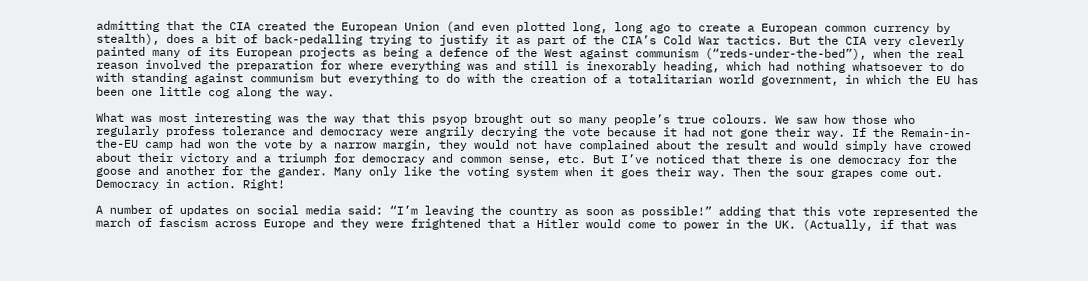admitting that the CIA created the European Union (and even plotted long, long ago to create a European common currency by stealth), does a bit of back-pedalling trying to justify it as part of the CIA’s Cold War tactics. But the CIA very cleverly painted many of its European projects as being a defence of the West against communism (“reds-under-the-bed”), when the real reason involved the preparation for where everything was and still is inexorably heading, which had nothing whatsoever to do with standing against communism but everything to do with the creation of a totalitarian world government, in which the EU has been one little cog along the way.

What was most interesting was the way that this psyop brought out so many people’s true colours. We saw how those who regularly profess tolerance and democracy were angrily decrying the vote because it had not gone their way. If the Remain-in-the-EU camp had won the vote by a narrow margin, they would not have complained about the result and would simply have crowed about their victory and a triumph for democracy and common sense, etc. But I’ve noticed that there is one democracy for the goose and another for the gander. Many only like the voting system when it goes their way. Then the sour grapes come out. Democracy in action. Right!

A number of updates on social media said: “I’m leaving the country as soon as possible!” adding that this vote represented the march of fascism across Europe and they were frightened that a Hitler would come to power in the UK. (Actually, if that was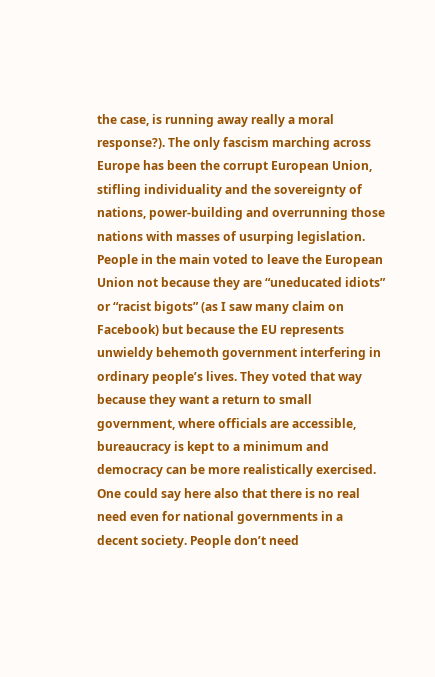the case, is running away really a moral response?). The only fascism marching across Europe has been the corrupt European Union, stifling individuality and the sovereignty of nations, power-building and overrunning those nations with masses of usurping legislation. People in the main voted to leave the European Union not because they are “uneducated idiots” or “racist bigots” (as I saw many claim on Facebook) but because the EU represents unwieldy behemoth government interfering in ordinary people’s lives. They voted that way because they want a return to small government, where officials are accessible, bureaucracy is kept to a minimum and democracy can be more realistically exercised. One could say here also that there is no real need even for national governments in a decent society. People don’t need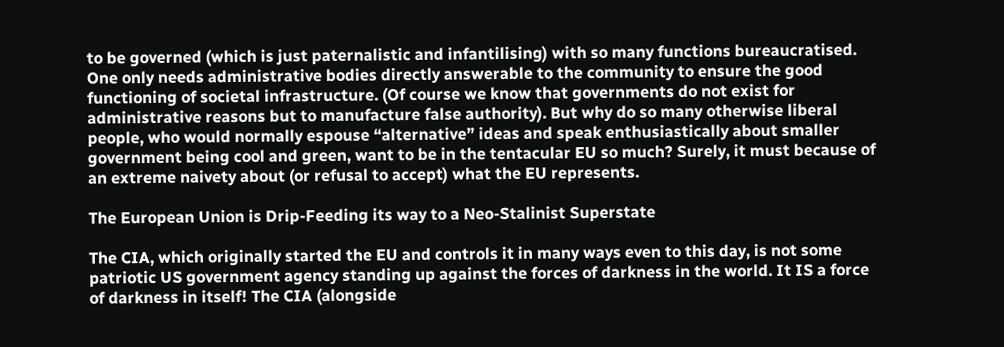to be governed (which is just paternalistic and infantilising) with so many functions bureaucratised. One only needs administrative bodies directly answerable to the community to ensure the good functioning of societal infrastructure. (Of course we know that governments do not exist for administrative reasons but to manufacture false authority). But why do so many otherwise liberal people, who would normally espouse “alternative” ideas and speak enthusiastically about smaller government being cool and green, want to be in the tentacular EU so much? Surely, it must because of an extreme naivety about (or refusal to accept) what the EU represents.

The European Union is Drip-Feeding its way to a Neo-Stalinist Superstate

The CIA, which originally started the EU and controls it in many ways even to this day, is not some patriotic US government agency standing up against the forces of darkness in the world. It IS a force of darkness in itself! The CIA (alongside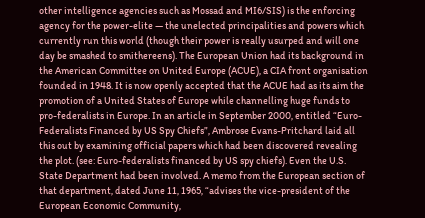other intelligence agencies such as Mossad and MI6/SIS) is the enforcing agency for the power-elite — the unelected principalities and powers which currently run this world (though their power is really usurped and will one day be smashed to smithereens). The European Union had its background in the American Committee on United Europe (ACUE), a CIA front organisation founded in 1948. It is now openly accepted that the ACUE had as its aim the promotion of a United States of Europe while channelling huge funds to pro-federalists in Europe. In an article in September 2000, entitled “Euro-Federalists Financed by US Spy Chiefs”, Ambrose Evans-Pritchard laid all this out by examining official papers which had been discovered revealing the plot. (see: Euro-federalists financed by US spy chiefs). Even the U.S. State Department had been involved. A memo from the European section of that department, dated June 11, 1965, “advises the vice-president of the European Economic Community,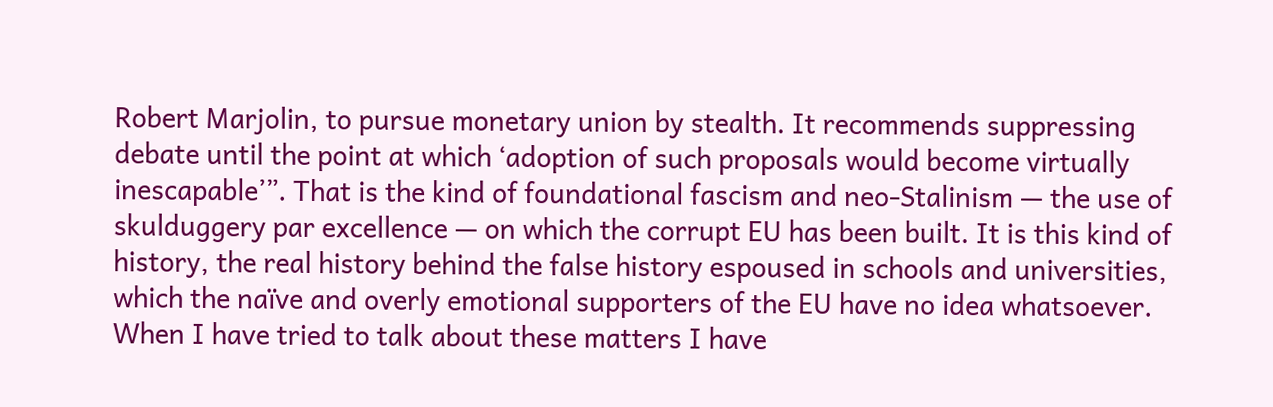Robert Marjolin, to pursue monetary union by stealth. It recommends suppressing debate until the point at which ‘adoption of such proposals would become virtually inescapable’”. That is the kind of foundational fascism and neo-Stalinism — the use of skulduggery par excellence — on which the corrupt EU has been built. It is this kind of history, the real history behind the false history espoused in schools and universities, which the naïve and overly emotional supporters of the EU have no idea whatsoever. When I have tried to talk about these matters I have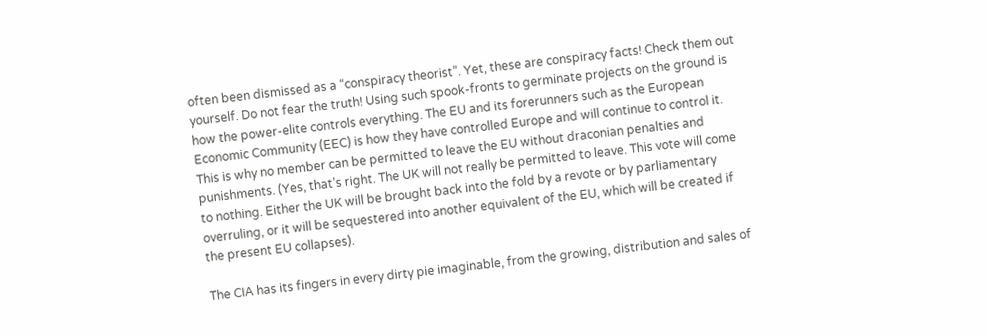often been dismissed as a “conspiracy theorist”. Yet, these are conspiracy facts! Check them out yourself. Do not fear the truth! Using such spook-fronts to germinate projects on the ground is how the power-elite controls everything. The EU and its forerunners such as the European Economic Community (EEC) is how they have controlled Europe and will continue to control it. This is why no member can be permitted to leave the EU without draconian penalties and punishments. (Yes, that’s right. The UK will not really be permitted to leave. This vote will come to nothing. Either the UK will be brought back into the fold by a revote or by parliamentary overruling, or it will be sequestered into another equivalent of the EU, which will be created if the present EU collapses).

The CIA has its fingers in every dirty pie imaginable, from the growing, distribution and sales of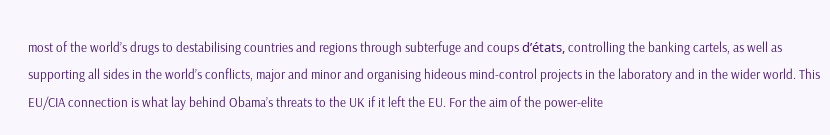most of the world’s drugs to destabilising countries and regions through subterfuge and coups d’états, controlling the banking cartels, as well as supporting all sides in the world’s conflicts, major and minor and organising hideous mind-control projects in the laboratory and in the wider world. This EU/CIA connection is what lay behind Obama’s threats to the UK if it left the EU. For the aim of the power-elite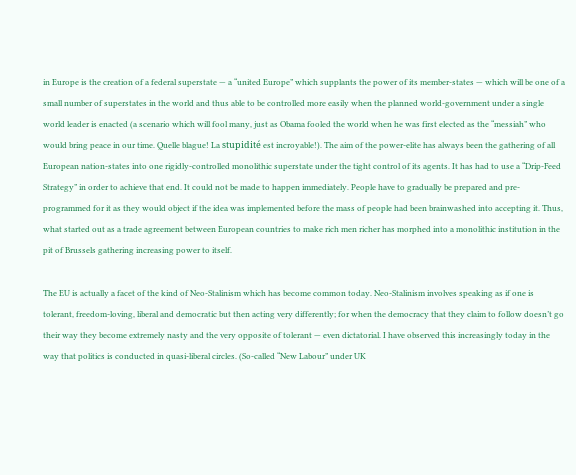in Europe is the creation of a federal superstate — a “united Europe” which supplants the power of its member-states — which will be one of a small number of superstates in the world and thus able to be controlled more easily when the planned world-government under a single world leader is enacted (a scenario which will fool many, just as Obama fooled the world when he was first elected as the “messiah” who would bring peace in our time. Quelle blague! La stupidité est incroyable!). The aim of the power-elite has always been the gathering of all European nation-states into one rigidly-controlled monolithic superstate under the tight control of its agents. It has had to use a “Drip-Feed Strategy” in order to achieve that end. It could not be made to happen immediately. People have to gradually be prepared and pre-programmed for it as they would object if the idea was implemented before the mass of people had been brainwashed into accepting it. Thus, what started out as a trade agreement between European countries to make rich men richer has morphed into a monolithic institution in the pit of Brussels gathering increasing power to itself.

The EU is actually a facet of the kind of Neo-Stalinism which has become common today. Neo-Stalinism involves speaking as if one is tolerant, freedom-loving, liberal and democratic but then acting very differently; for when the democracy that they claim to follow doesn’t go their way they become extremely nasty and the very opposite of tolerant — even dictatorial. I have observed this increasingly today in the way that politics is conducted in quasi-liberal circles. (So-called “New Labour” under UK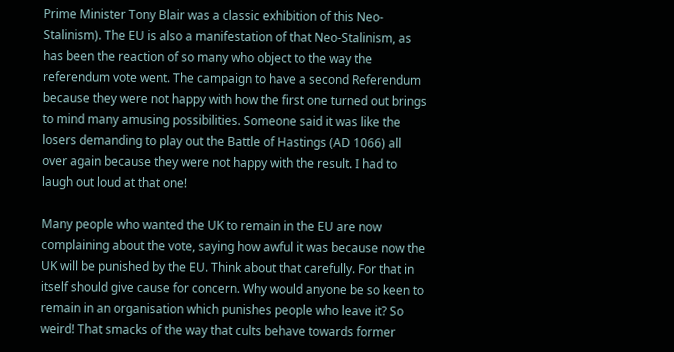Prime Minister Tony Blair was a classic exhibition of this Neo-Stalinism). The EU is also a manifestation of that Neo-Stalinism, as has been the reaction of so many who object to the way the referendum vote went. The campaign to have a second Referendum because they were not happy with how the first one turned out brings to mind many amusing possibilities. Someone said it was like the losers demanding to play out the Battle of Hastings (AD 1066) all over again because they were not happy with the result. I had to laugh out loud at that one!

Many people who wanted the UK to remain in the EU are now complaining about the vote, saying how awful it was because now the UK will be punished by the EU. Think about that carefully. For that in itself should give cause for concern. Why would anyone be so keen to remain in an organisation which punishes people who leave it? So weird! That smacks of the way that cults behave towards former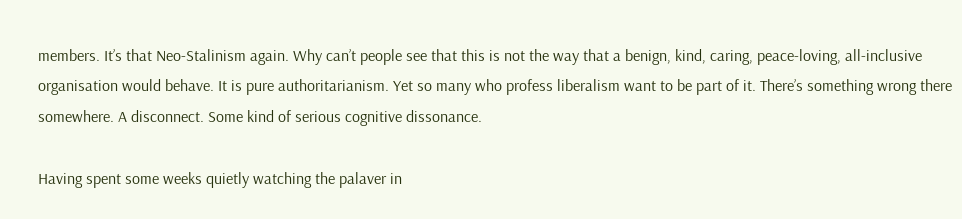members. It’s that Neo-Stalinism again. Why can’t people see that this is not the way that a benign, kind, caring, peace-loving, all-inclusive organisation would behave. It is pure authoritarianism. Yet so many who profess liberalism want to be part of it. There’s something wrong there somewhere. A disconnect. Some kind of serious cognitive dissonance.

Having spent some weeks quietly watching the palaver in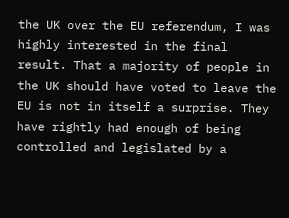the UK over the EU referendum, I was highly interested in the final result. That a majority of people in the UK should have voted to leave the EU is not in itself a surprise. They have rightly had enough of being controlled and legislated by a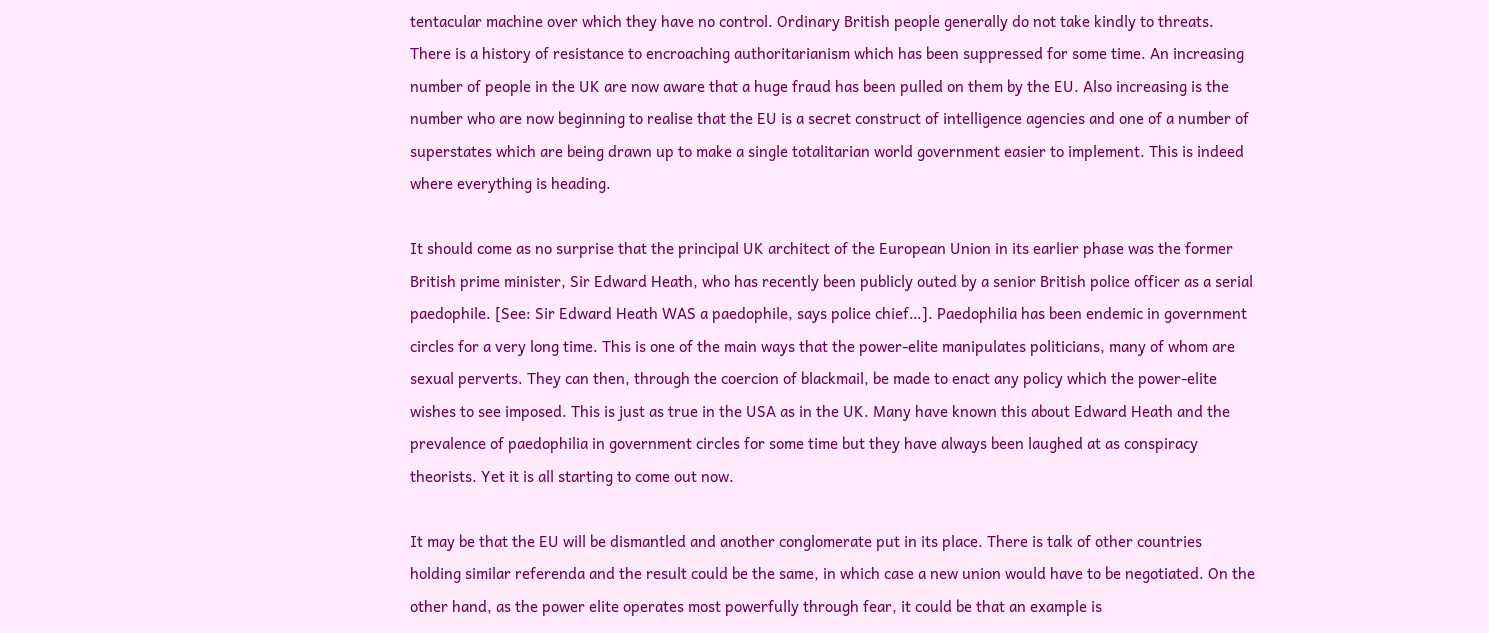tentacular machine over which they have no control. Ordinary British people generally do not take kindly to threats. There is a history of resistance to encroaching authoritarianism which has been suppressed for some time. An increasing number of people in the UK are now aware that a huge fraud has been pulled on them by the EU. Also increasing is the number who are now beginning to realise that the EU is a secret construct of intelligence agencies and one of a number of superstates which are being drawn up to make a single totalitarian world government easier to implement. This is indeed where everything is heading.

It should come as no surprise that the principal UK architect of the European Union in its earlier phase was the former British prime minister, Sir Edward Heath, who has recently been publicly outed by a senior British police officer as a serial paedophile. [See: Sir Edward Heath WAS a paedophile, says police chief…]. Paedophilia has been endemic in government circles for a very long time. This is one of the main ways that the power-elite manipulates politicians, many of whom are sexual perverts. They can then, through the coercion of blackmail, be made to enact any policy which the power-elite wishes to see imposed. This is just as true in the USA as in the UK. Many have known this about Edward Heath and the prevalence of paedophilia in government circles for some time but they have always been laughed at as conspiracy theorists. Yet it is all starting to come out now.

It may be that the EU will be dismantled and another conglomerate put in its place. There is talk of other countries holding similar referenda and the result could be the same, in which case a new union would have to be negotiated. On the other hand, as the power elite operates most powerfully through fear, it could be that an example is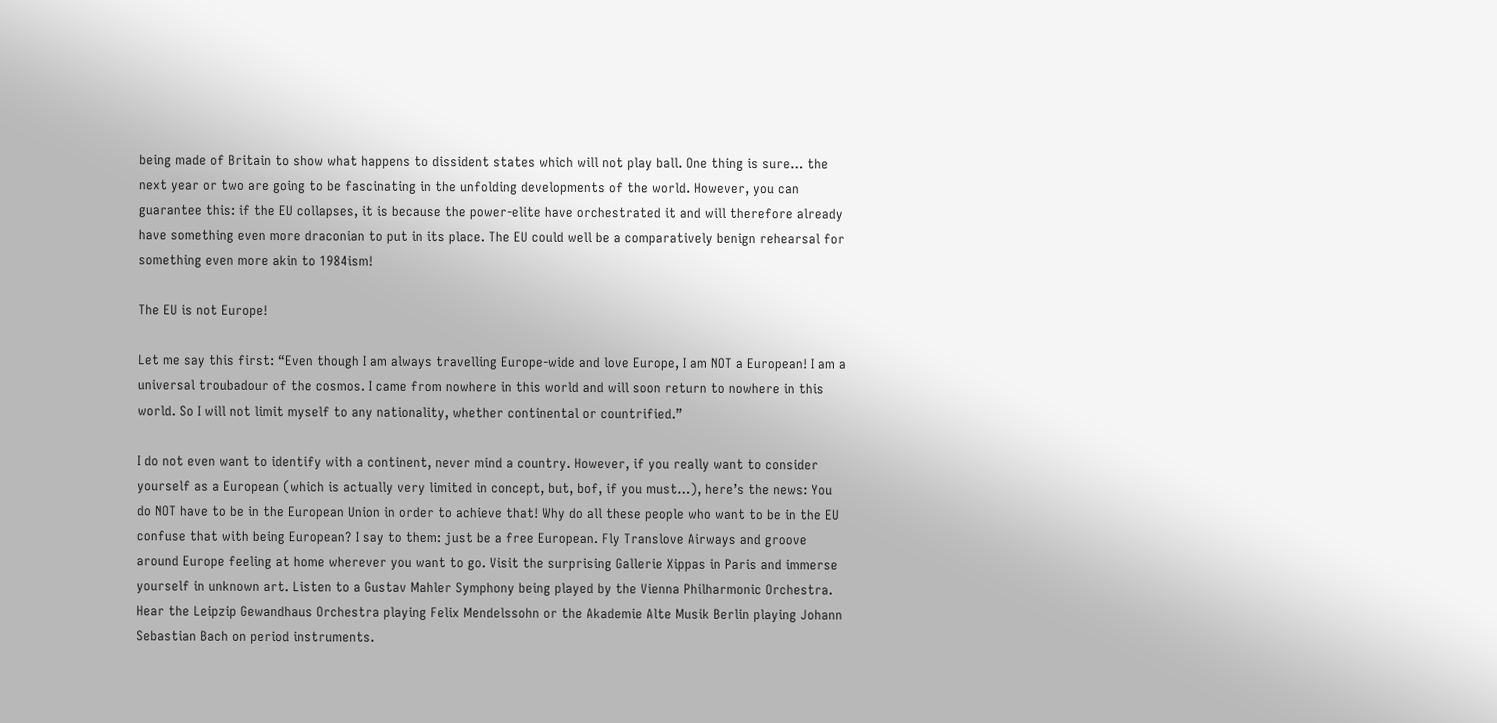being made of Britain to show what happens to dissident states which will not play ball. One thing is sure… the next year or two are going to be fascinating in the unfolding developments of the world. However, you can guarantee this: if the EU collapses, it is because the power-elite have orchestrated it and will therefore already have something even more draconian to put in its place. The EU could well be a comparatively benign rehearsal for something even more akin to 1984ism!

The EU is not Europe!

Let me say this first: “Even though I am always travelling Europe-wide and love Europe, I am NOT a European! I am a universal troubadour of the cosmos. I came from nowhere in this world and will soon return to nowhere in this world. So I will not limit myself to any nationality, whether continental or countrified.”

I do not even want to identify with a continent, never mind a country. However, if you really want to consider yourself as a European (which is actually very limited in concept, but, bof, if you must…), here’s the news: You do NOT have to be in the European Union in order to achieve that! Why do all these people who want to be in the EU confuse that with being European? I say to them: just be a free European. Fly Translove Airways and groove around Europe feeling at home wherever you want to go. Visit the surprising Gallerie Xippas in Paris and immerse yourself in unknown art. Listen to a Gustav Mahler Symphony being played by the Vienna Philharmonic Orchestra. Hear the Leipzip Gewandhaus Orchestra playing Felix Mendelssohn or the Akademie Alte Musik Berlin playing Johann Sebastian Bach on period instruments.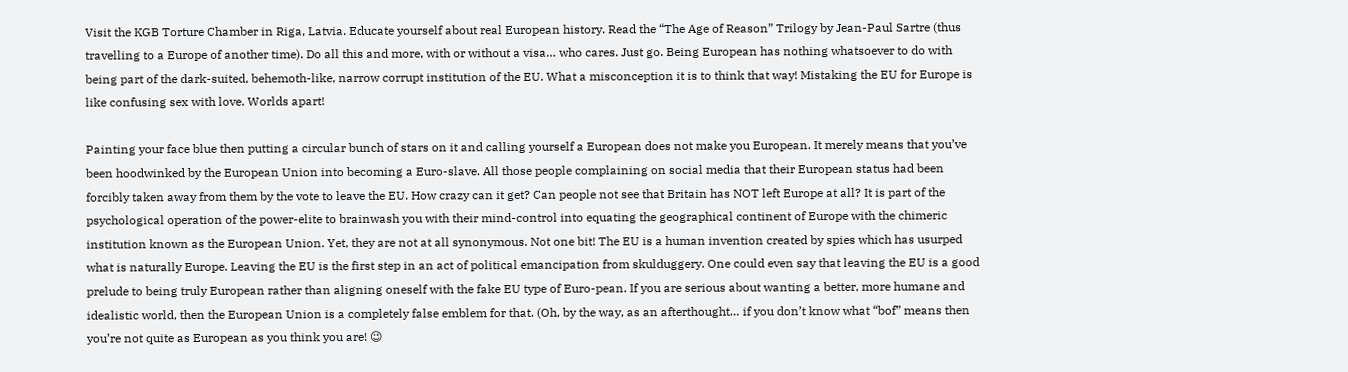Visit the KGB Torture Chamber in Riga, Latvia. Educate yourself about real European history. Read the “The Age of Reason” Trilogy by Jean-Paul Sartre (thus travelling to a Europe of another time). Do all this and more, with or without a visa… who cares. Just go. Being European has nothing whatsoever to do with being part of the dark-suited, behemoth-like, narrow corrupt institution of the EU. What a misconception it is to think that way! Mistaking the EU for Europe is like confusing sex with love. Worlds apart!

Painting your face blue then putting a circular bunch of stars on it and calling yourself a European does not make you European. It merely means that you’ve been hoodwinked by the European Union into becoming a Euro-slave. All those people complaining on social media that their European status had been forcibly taken away from them by the vote to leave the EU. How crazy can it get? Can people not see that Britain has NOT left Europe at all? It is part of the psychological operation of the power-elite to brainwash you with their mind-control into equating the geographical continent of Europe with the chimeric institution known as the European Union. Yet, they are not at all synonymous. Not one bit! The EU is a human invention created by spies which has usurped what is naturally Europe. Leaving the EU is the first step in an act of political emancipation from skulduggery. One could even say that leaving the EU is a good prelude to being truly European rather than aligning oneself with the fake EU type of Euro-pean. If you are serious about wanting a better, more humane and idealistic world, then the European Union is a completely false emblem for that. (Oh, by the way, as an afterthought… if you don’t know what “bof” means then you’re not quite as European as you think you are! 😉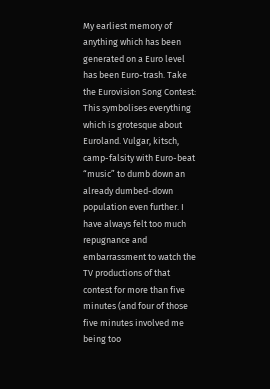My earliest memory of anything which has been generated on a Euro level has been Euro-trash. Take the Eurovision Song Contest: This symbolises everything which is grotesque about Euroland. Vulgar, kitsch, camp-falsity with Euro-beat “music” to dumb down an already dumbed-down population even further. I have always felt too much repugnance and embarrassment to watch the TV productions of that contest for more than five minutes (and four of those five minutes involved me being too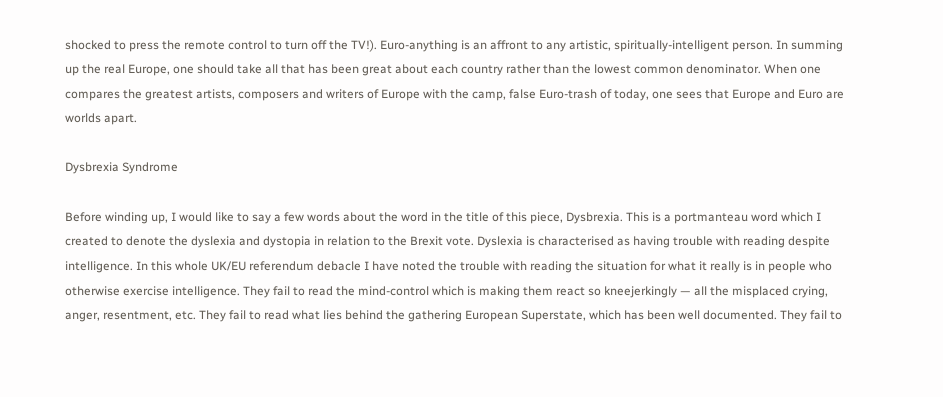shocked to press the remote control to turn off the TV!). Euro-anything is an affront to any artistic, spiritually-intelligent person. In summing up the real Europe, one should take all that has been great about each country rather than the lowest common denominator. When one compares the greatest artists, composers and writers of Europe with the camp, false Euro-trash of today, one sees that Europe and Euro are worlds apart.

Dysbrexia Syndrome

Before winding up, I would like to say a few words about the word in the title of this piece, Dysbrexia. This is a portmanteau word which I created to denote the dyslexia and dystopia in relation to the Brexit vote. Dyslexia is characterised as having trouble with reading despite intelligence. In this whole UK/EU referendum debacle I have noted the trouble with reading the situation for what it really is in people who otherwise exercise intelligence. They fail to read the mind-control which is making them react so kneejerkingly — all the misplaced crying, anger, resentment, etc. They fail to read what lies behind the gathering European Superstate, which has been well documented. They fail to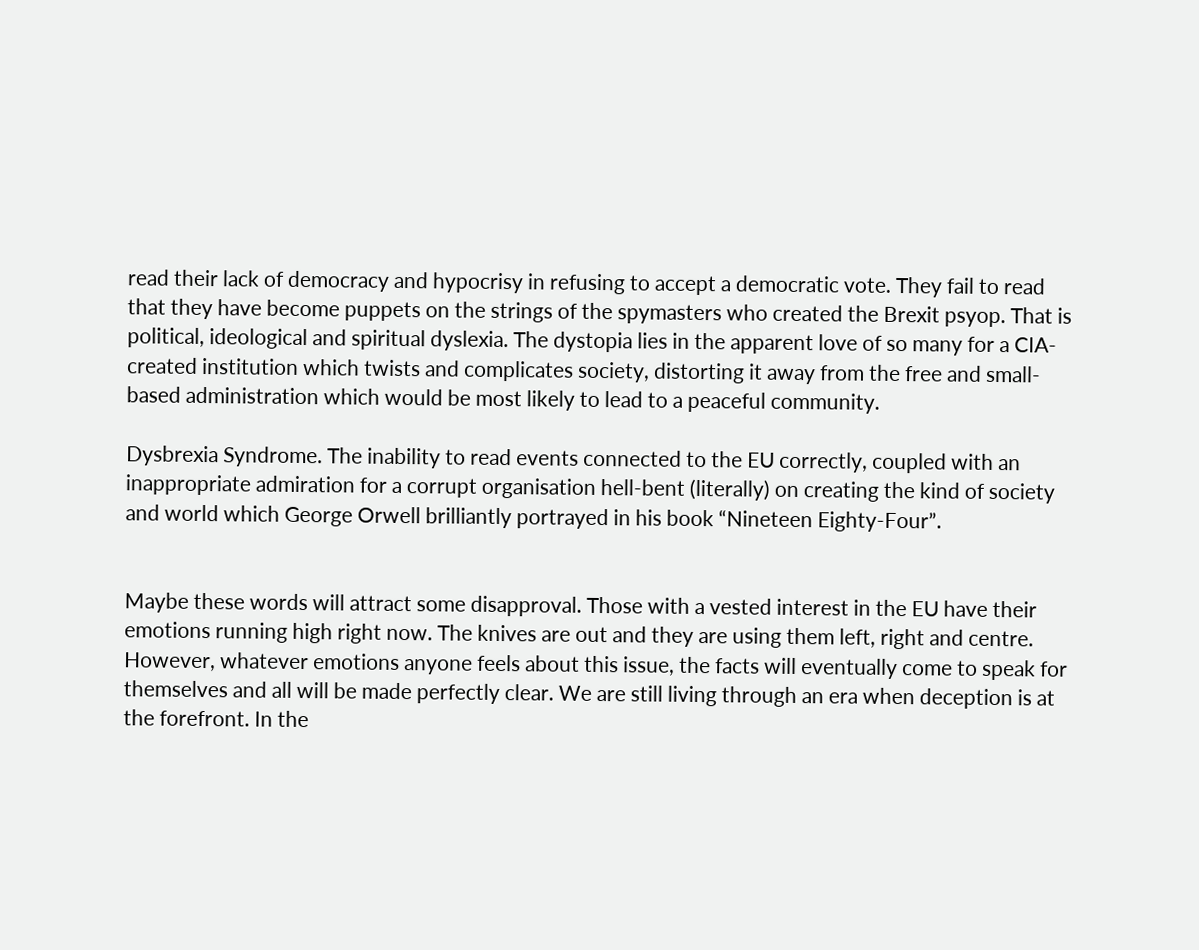read their lack of democracy and hypocrisy in refusing to accept a democratic vote. They fail to read that they have become puppets on the strings of the spymasters who created the Brexit psyop. That is political, ideological and spiritual dyslexia. The dystopia lies in the apparent love of so many for a CIA-created institution which twists and complicates society, distorting it away from the free and small-based administration which would be most likely to lead to a peaceful community.

Dysbrexia Syndrome. The inability to read events connected to the EU correctly, coupled with an inappropriate admiration for a corrupt organisation hell-bent (literally) on creating the kind of society and world which George Orwell brilliantly portrayed in his book “Nineteen Eighty-Four”.


Maybe these words will attract some disapproval. Those with a vested interest in the EU have their emotions running high right now. The knives are out and they are using them left, right and centre. However, whatever emotions anyone feels about this issue, the facts will eventually come to speak for themselves and all will be made perfectly clear. We are still living through an era when deception is at the forefront. In the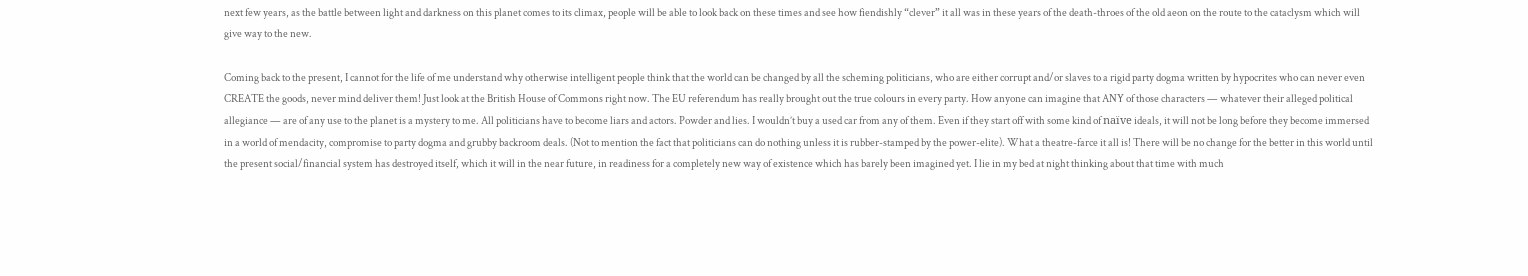next few years, as the battle between light and darkness on this planet comes to its climax, people will be able to look back on these times and see how fiendishly “clever” it all was in these years of the death-throes of the old aeon on the route to the cataclysm which will give way to the new.

Coming back to the present, I cannot for the life of me understand why otherwise intelligent people think that the world can be changed by all the scheming politicians, who are either corrupt and/or slaves to a rigid party dogma written by hypocrites who can never even CREATE the goods, never mind deliver them! Just look at the British House of Commons right now. The EU referendum has really brought out the true colours in every party. How anyone can imagine that ANY of those characters — whatever their alleged political allegiance — are of any use to the planet is a mystery to me. All politicians have to become liars and actors. Powder and lies. I wouldn’t buy a used car from any of them. Even if they start off with some kind of naïve ideals, it will not be long before they become immersed in a world of mendacity, compromise to party dogma and grubby backroom deals. (Not to mention the fact that politicians can do nothing unless it is rubber-stamped by the power-elite). What a theatre-farce it all is! There will be no change for the better in this world until the present social/financial system has destroyed itself, which it will in the near future, in readiness for a completely new way of existence which has barely been imagined yet. I lie in my bed at night thinking about that time with much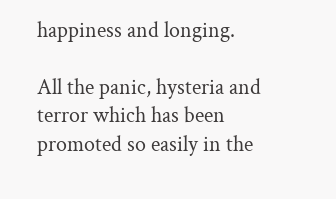happiness and longing.

All the panic, hysteria and terror which has been promoted so easily in the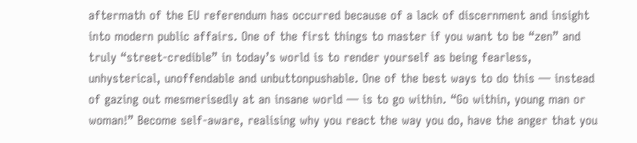aftermath of the EU referendum has occurred because of a lack of discernment and insight into modern public affairs. One of the first things to master if you want to be “zen” and truly “street-credible” in today’s world is to render yourself as being fearless, unhysterical, unoffendable and unbuttonpushable. One of the best ways to do this — instead of gazing out mesmerisedly at an insane world — is to go within. “Go within, young man or woman!” Become self-aware, realising why you react the way you do, have the anger that you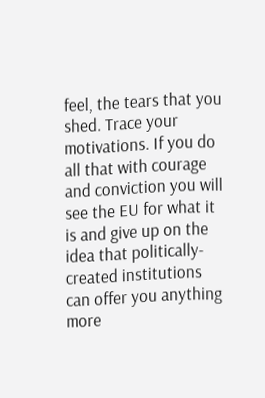feel, the tears that you shed. Trace your motivations. If you do all that with courage and conviction you will see the EU for what it is and give up on the idea that politically-created institutions can offer you anything more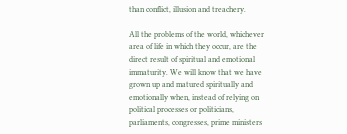than conflict, illusion and treachery.

All the problems of the world, whichever area of life in which they occur, are the direct result of spiritual and emotional immaturity. We will know that we have grown up and matured spiritually and emotionally when, instead of relying on political processes or politicians, parliaments, congresses, prime ministers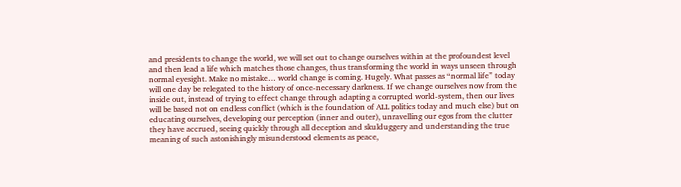and presidents to change the world, we will set out to change ourselves within at the profoundest level and then lead a life which matches those changes, thus transforming the world in ways unseen through normal eyesight. Make no mistake… world change is coming. Hugely. What passes as “normal life” today will one day be relegated to the history of once-necessary darkness. If we change ourselves now from the inside out, instead of trying to effect change through adapting a corrupted world-system, then our lives will be based not on endless conflict (which is the foundation of ALL politics today and much else) but on educating ourselves, developing our perception (inner and outer), unravelling our egos from the clutter they have accrued, seeing quickly through all deception and skulduggery and understanding the true meaning of such astonishingly misunderstood elements as peace,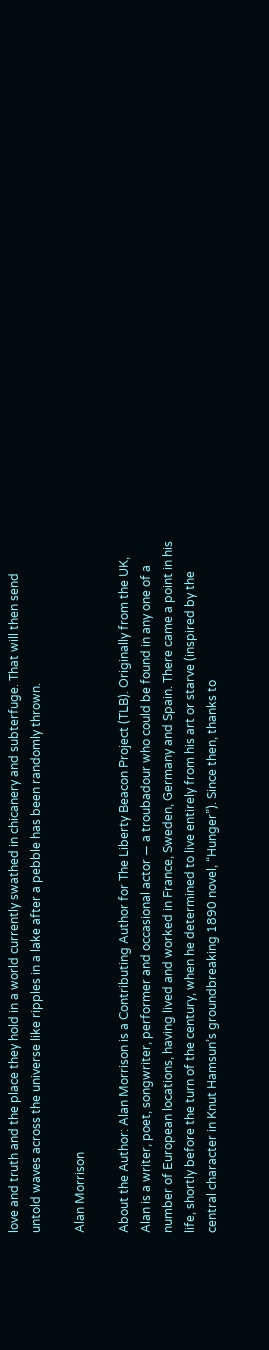love and truth and the place they hold in a world currently swathed in chicanery and subterfuge. That will then send untold waves across the universe like ripples in a lake after a pebble has been randomly thrown.

Alan Morrison

About the Author: Alan Morrison is a Contributing Author for The Liberty Beacon Project (TLB). Originally from the UK, Alan is a writer, poet, songwriter, performer and occasional actor — a troubadour who could be found in any one of a number of European locations, having lived and worked in France, Sweden, Germany and Spain. There came a point in his life, shortly before the turn of the century, when he determined to live entirely from his art or starve (inspired by the central character in Knut Hamsun’s groundbreaking 1890 novel, “Hunger”). Since then, thanks to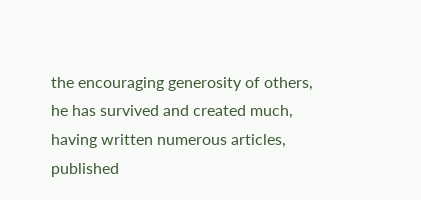the encouraging generosity of others, he has survived and created much, having written numerous articles, published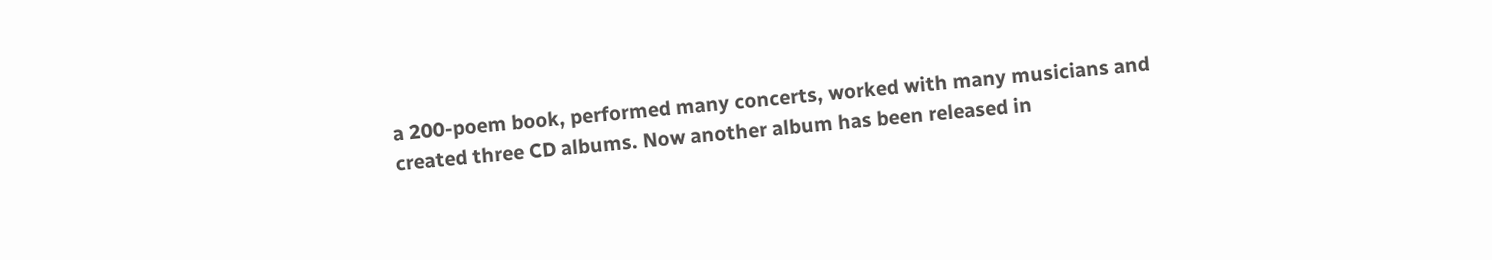a 200-poem book, performed many concerts, worked with many musicians and created three CD albums. Now another album has been released in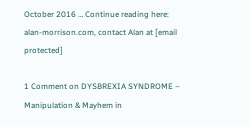October 2016 … Continue reading here: alan-morrison.com, contact Alan at [email protected]

1 Comment on DYSBREXIA SYNDROME – Manipulation & Mayhem in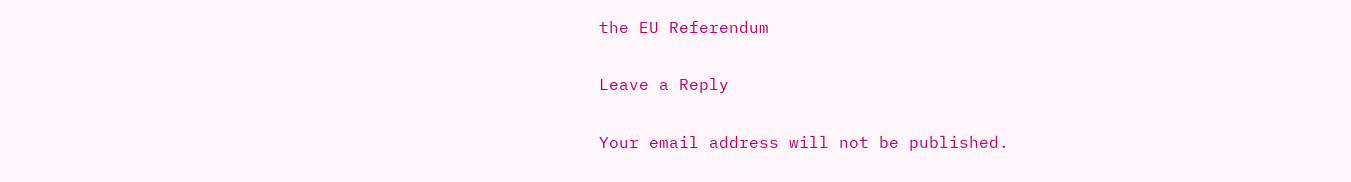the EU Referendum

Leave a Reply

Your email address will not be published.